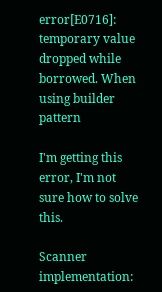error[E0716]: temporary value dropped while borrowed. When using builder pattern

I'm getting this error, I'm not sure how to solve this.

Scanner implementation: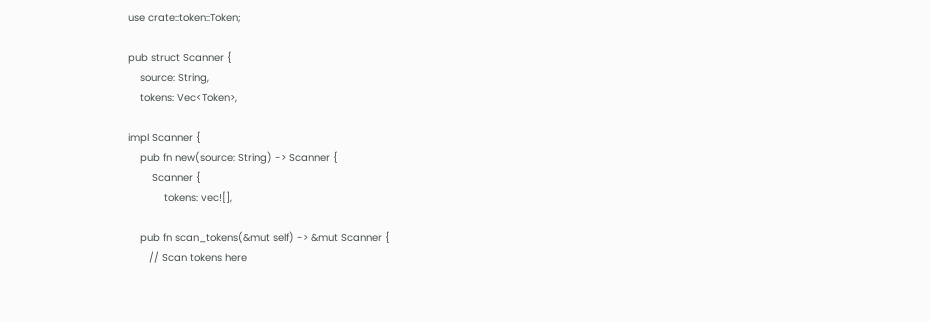use crate::token::Token;

pub struct Scanner {
    source: String,
    tokens: Vec<Token>,

impl Scanner {
    pub fn new(source: String) -> Scanner {
        Scanner {
            tokens: vec![],

    pub fn scan_tokens(&mut self) -> &mut Scanner {
       // Scan tokens here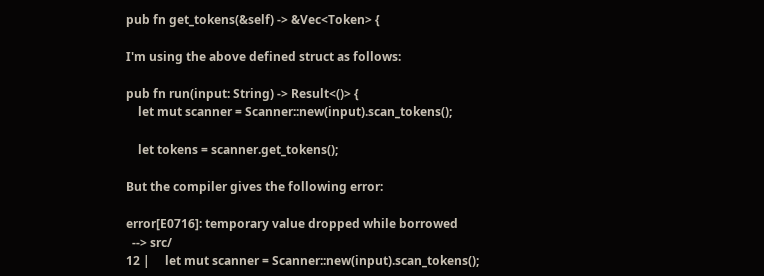pub fn get_tokens(&self) -> &Vec<Token> {

I'm using the above defined struct as follows:

pub fn run(input: String) -> Result<()> {
    let mut scanner = Scanner::new(input).scan_tokens();

    let tokens = scanner.get_tokens();

But the compiler gives the following error:

error[E0716]: temporary value dropped while borrowed
  --> src/
12 |     let mut scanner = Scanner::new(input).scan_tokens();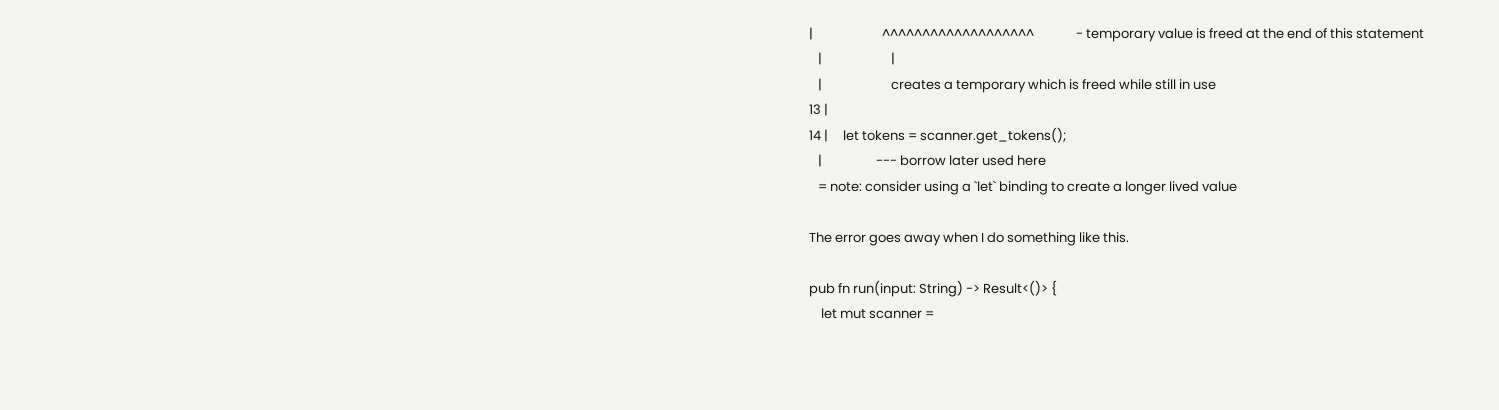|                       ^^^^^^^^^^^^^^^^^^^              - temporary value is freed at the end of this statement
   |                       |
   |                       creates a temporary which is freed while still in use
13 |
14 |     let tokens = scanner.get_tokens();
   |                  --- borrow later used here
   = note: consider using a `let` binding to create a longer lived value

The error goes away when I do something like this.

pub fn run(input: String) -> Result<()> {
    let mut scanner =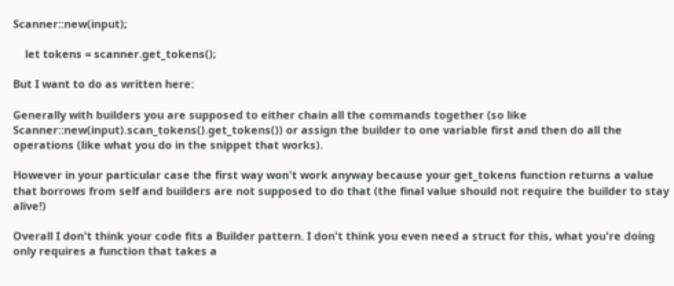Scanner::new(input);

    let tokens = scanner.get_tokens();

But I want to do as written here:

Generally with builders you are supposed to either chain all the commands together (so like Scanner::new(input).scan_tokens().get_tokens()) or assign the builder to one variable first and then do all the operations (like what you do in the snippet that works).

However in your particular case the first way won't work anyway because your get_tokens function returns a value that borrows from self and builders are not supposed to do that (the final value should not require the builder to stay alive!)

Overall I don't think your code fits a Builder pattern. I don't think you even need a struct for this, what you're doing only requires a function that takes a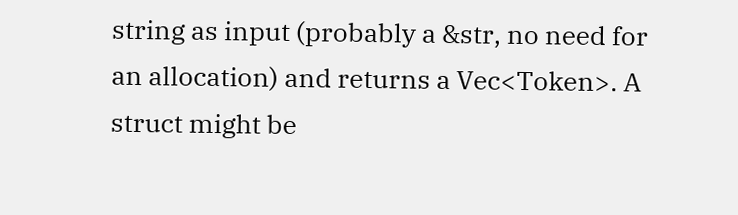string as input (probably a &str, no need for an allocation) and returns a Vec<Token>. A struct might be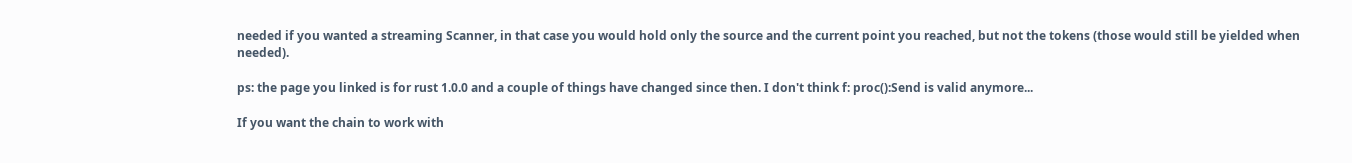needed if you wanted a streaming Scanner, in that case you would hold only the source and the current point you reached, but not the tokens (those would still be yielded when needed).

ps: the page you linked is for rust 1.0.0 and a couple of things have changed since then. I don't think f: proc():Send is valid anymore...

If you want the chain to work with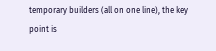temporary builders (all on one line), the key point is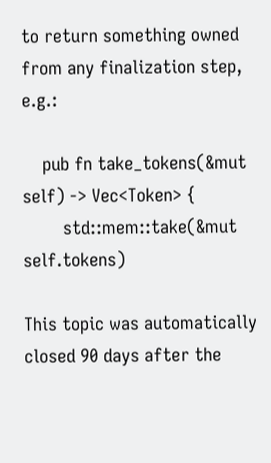to return something owned from any finalization step, e.g.:

    pub fn take_tokens(&mut self) -> Vec<Token> {
        std::mem::take(&mut self.tokens)

This topic was automatically closed 90 days after the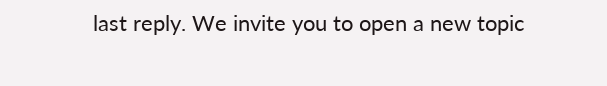last reply. We invite you to open a new topic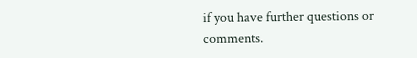if you have further questions or comments.